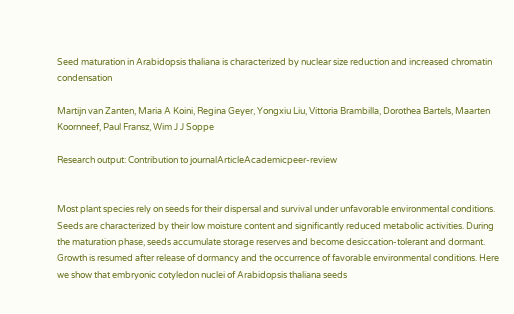Seed maturation in Arabidopsis thaliana is characterized by nuclear size reduction and increased chromatin condensation

Martijn van Zanten, Maria A Koini, Regina Geyer, Yongxiu Liu, Vittoria Brambilla, Dorothea Bartels, Maarten Koornneef, Paul Fransz, Wim J J Soppe

Research output: Contribution to journalArticleAcademicpeer-review


Most plant species rely on seeds for their dispersal and survival under unfavorable environmental conditions. Seeds are characterized by their low moisture content and significantly reduced metabolic activities. During the maturation phase, seeds accumulate storage reserves and become desiccation-tolerant and dormant. Growth is resumed after release of dormancy and the occurrence of favorable environmental conditions. Here we show that embryonic cotyledon nuclei of Arabidopsis thaliana seeds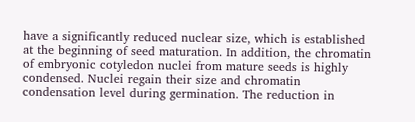have a significantly reduced nuclear size, which is established at the beginning of seed maturation. In addition, the chromatin of embryonic cotyledon nuclei from mature seeds is highly condensed. Nuclei regain their size and chromatin condensation level during germination. The reduction in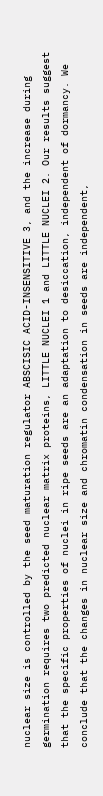nuclear size is controlled by the seed maturation regulator ABSCISIC ACID-INSENSITIVE 3, and the increase during germination requires two predicted nuclear matrix proteins, LITTLE NUCLEI 1 and LITTLE NUCLEI 2. Our results suggest that the specific properties of nuclei in ripe seeds are an adaptation to desiccation, independent of dormancy. We conclude that the changes in nuclear size and chromatin condensation in seeds are independent,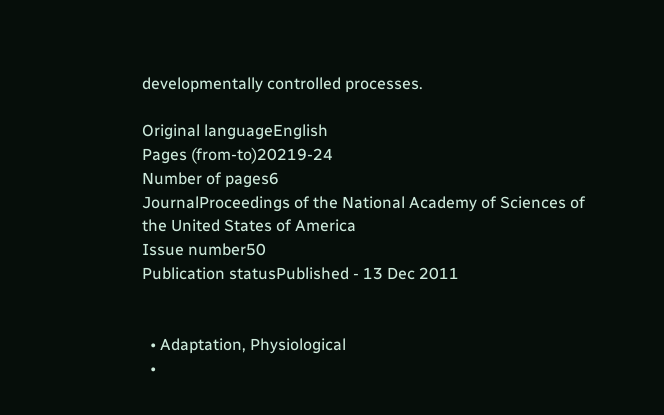developmentally controlled processes.

Original languageEnglish
Pages (from-to)20219-24
Number of pages6
JournalProceedings of the National Academy of Sciences of the United States of America
Issue number50
Publication statusPublished - 13 Dec 2011


  • Adaptation, Physiological
  •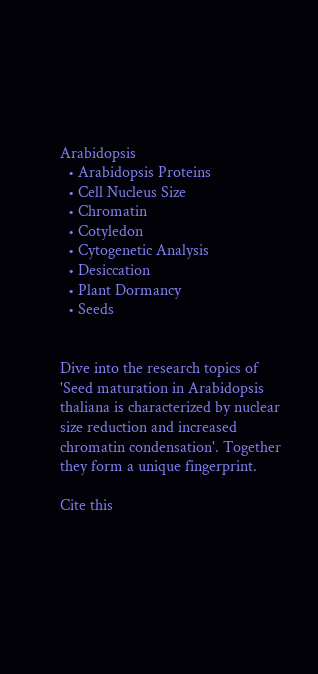Arabidopsis
  • Arabidopsis Proteins
  • Cell Nucleus Size
  • Chromatin
  • Cotyledon
  • Cytogenetic Analysis
  • Desiccation
  • Plant Dormancy
  • Seeds


Dive into the research topics of 'Seed maturation in Arabidopsis thaliana is characterized by nuclear size reduction and increased chromatin condensation'. Together they form a unique fingerprint.

Cite this